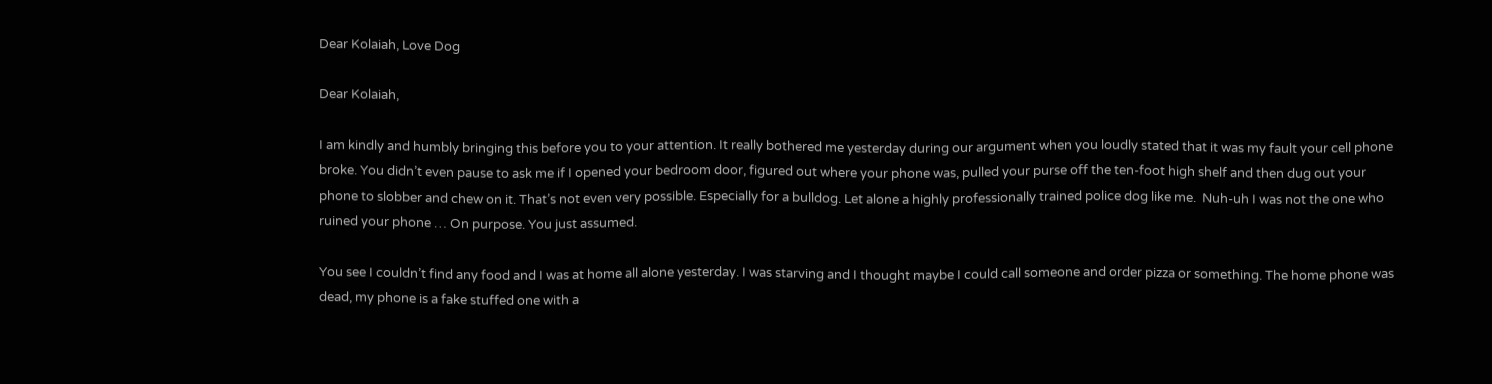Dear Kolaiah, Love Dog

Dear Kolaiah,

I am kindly and humbly bringing this before you to your attention. It really bothered me yesterday during our argument when you loudly stated that it was my fault your cell phone broke. You didn’t even pause to ask me if I opened your bedroom door, figured out where your phone was, pulled your purse off the ten-foot high shelf and then dug out your phone to slobber and chew on it. That’s not even very possible. Especially for a bulldog. Let alone a highly professionally trained police dog like me.  Nuh-uh I was not the one who ruined your phone … On purpose. You just assumed.

You see I couldn’t find any food and I was at home all alone yesterday. I was starving and I thought maybe I could call someone and order pizza or something. The home phone was dead, my phone is a fake stuffed one with a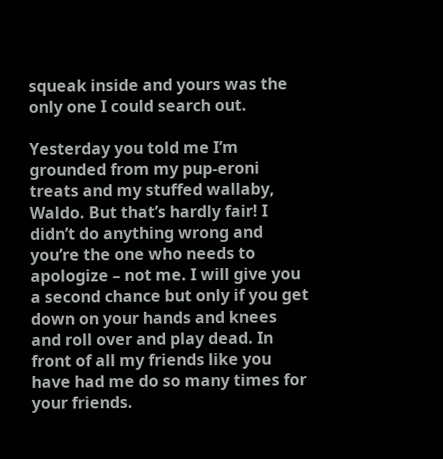squeak inside and yours was the only one I could search out.

Yesterday you told me I’m grounded from my pup-eroni treats and my stuffed wallaby, Waldo. But that’s hardly fair! I didn’t do anything wrong and you’re the one who needs to apologize – not me. I will give you a second chance but only if you get down on your hands and knees and roll over and play dead. In front of all my friends like you have had me do so many times for your friends.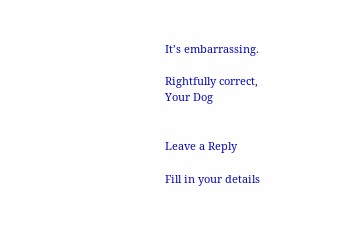It’s embarrassing.

Rightfully correct,
Your Dog


Leave a Reply

Fill in your details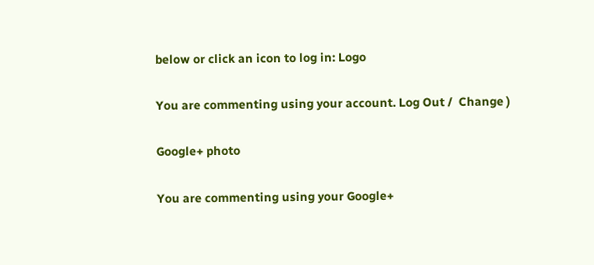below or click an icon to log in: Logo

You are commenting using your account. Log Out /  Change )

Google+ photo

You are commenting using your Google+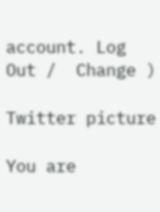account. Log Out /  Change )

Twitter picture

You are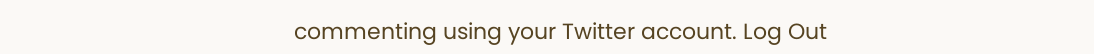commenting using your Twitter account. Log Out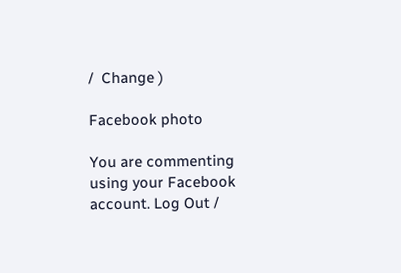/  Change )

Facebook photo

You are commenting using your Facebook account. Log Out /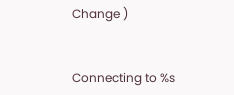Change )


Connecting to %s